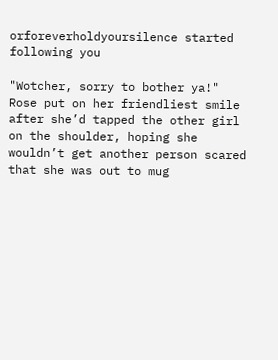orforeverholdyoursilence started following you

"Wotcher, sorry to bother ya!" Rose put on her friendliest smile after she’d tapped the other girl on the shoulder, hoping she wouldn’t get another person scared that she was out to mug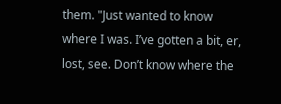them. "Just wanted to know where I was. I’ve gotten a bit, er, lost, see. Don’t know where the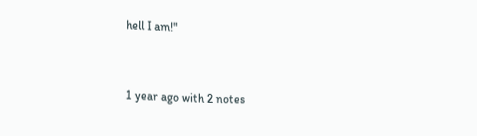hell I am!"


1 year ago with 2 notes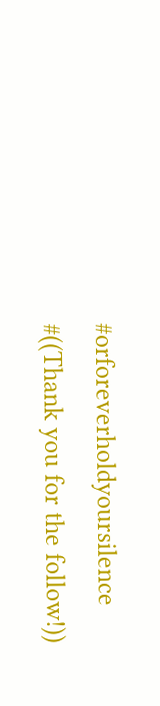#orforeverholdyoursilence #((Thank you for the follow!))